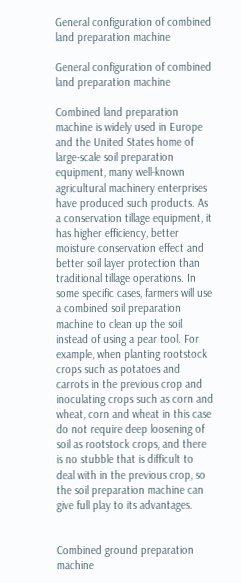General configuration of combined land preparation machine

General configuration of combined land preparation machine

Combined land preparation machine is widely used in Europe and the United States home of large-scale soil preparation equipment, many well-known agricultural machinery enterprises have produced such products. As a conservation tillage equipment, it has higher efficiency, better moisture conservation effect and better soil layer protection than traditional tillage operations. In some specific cases, farmers will use a combined soil preparation machine to clean up the soil instead of using a pear tool. For example, when planting rootstock crops such as potatoes and carrots in the previous crop and inoculating crops such as corn and wheat, corn and wheat in this case do not require deep loosening of soil as rootstock crops, and there is no stubble that is difficult to deal with in the previous crop, so the soil preparation machine can give full play to its advantages.


Combined ground preparation machine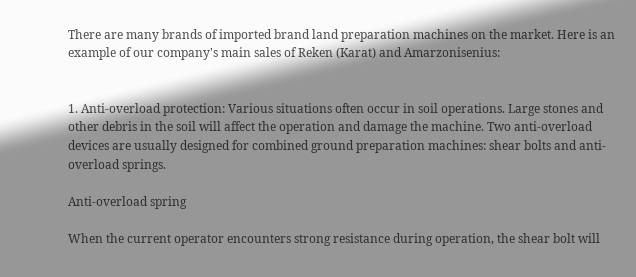There are many brands of imported brand land preparation machines on the market. Here is an example of our company's main sales of Reken (Karat) and Amarzonisenius:


1. Anti-overload protection: Various situations often occur in soil operations. Large stones and other debris in the soil will affect the operation and damage the machine. Two anti-overload devices are usually designed for combined ground preparation machines: shear bolts and anti-overload springs.

Anti-overload spring

When the current operator encounters strong resistance during operation, the shear bolt will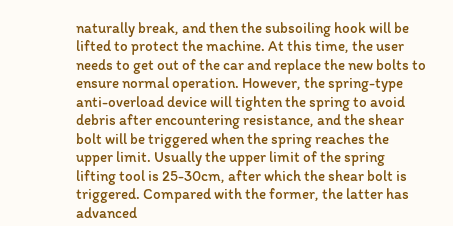naturally break, and then the subsoiling hook will be lifted to protect the machine. At this time, the user needs to get out of the car and replace the new bolts to ensure normal operation. However, the spring-type anti-overload device will tighten the spring to avoid debris after encountering resistance, and the shear bolt will be triggered when the spring reaches the upper limit. Usually the upper limit of the spring lifting tool is 25-30cm, after which the shear bolt is triggered. Compared with the former, the latter has advanced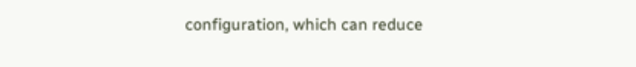configuration, which can reduce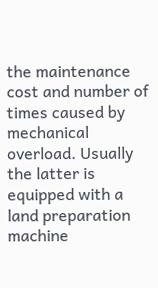the maintenance cost and number of times caused by mechanical overload. Usually the latter is equipped with a land preparation machine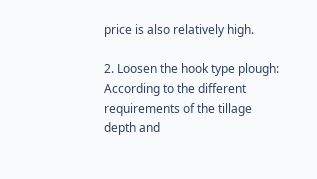price is also relatively high.

2. Loosen the hook type plough: According to the different requirements of the tillage depth and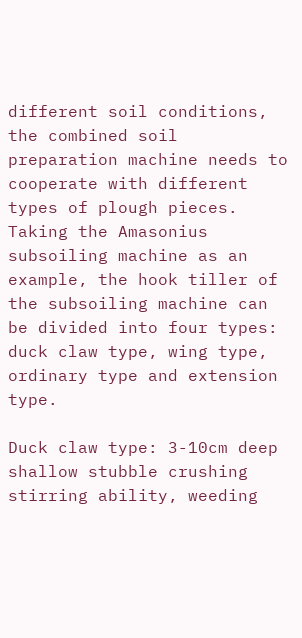different soil conditions, the combined soil preparation machine needs to cooperate with different types of plough pieces. Taking the Amasonius subsoiling machine as an example, the hook tiller of the subsoiling machine can be divided into four types: duck claw type, wing type, ordinary type and extension type.

Duck claw type: 3-10cm deep shallow stubble crushing stirring ability, weeding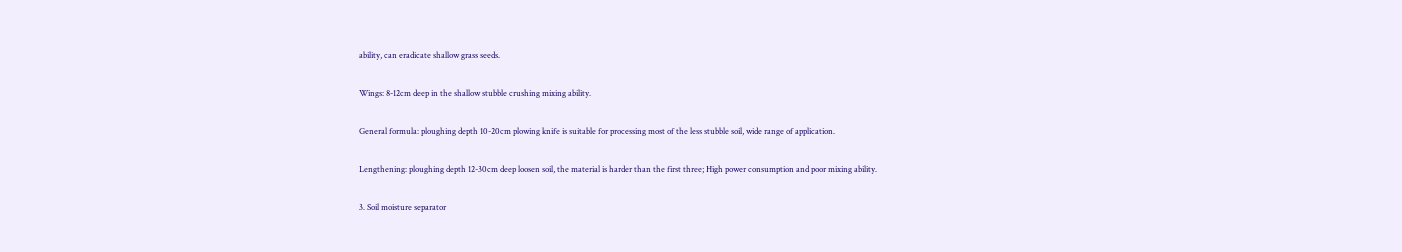ability, can eradicate shallow grass seeds.

Wings: 8-12cm deep in the shallow stubble crushing mixing ability.

General formula: ploughing depth 10-20cm plowing knife is suitable for processing most of the less stubble soil, wide range of application.

Lengthening: ploughing depth 12-30cm deep loosen soil, the material is harder than the first three; High power consumption and poor mixing ability.

3. Soil moisture separator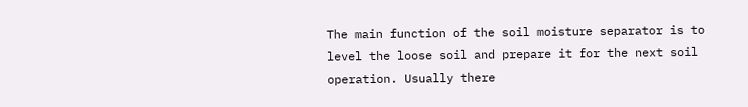The main function of the soil moisture separator is to level the loose soil and prepare it for the next soil operation. Usually there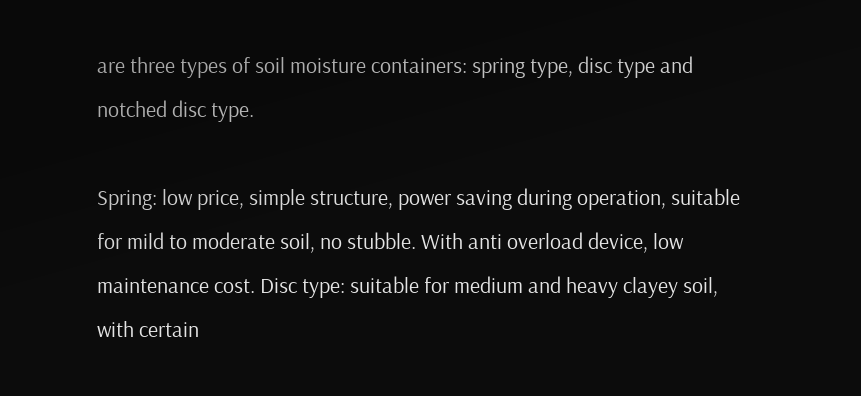are three types of soil moisture containers: spring type, disc type and notched disc type.

Spring: low price, simple structure, power saving during operation, suitable for mild to moderate soil, no stubble. With anti overload device, low maintenance cost. Disc type: suitable for medium and heavy clayey soil, with certain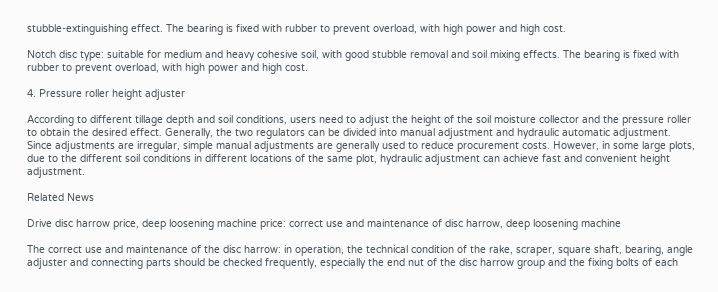stubble-extinguishing effect. The bearing is fixed with rubber to prevent overload, with high power and high cost.

Notch disc type: suitable for medium and heavy cohesive soil, with good stubble removal and soil mixing effects. The bearing is fixed with rubber to prevent overload, with high power and high cost.

4. Pressure roller height adjuster

According to different tillage depth and soil conditions, users need to adjust the height of the soil moisture collector and the pressure roller to obtain the desired effect. Generally, the two regulators can be divided into manual adjustment and hydraulic automatic adjustment. Since adjustments are irregular, simple manual adjustments are generally used to reduce procurement costs. However, in some large plots, due to the different soil conditions in different locations of the same plot, hydraulic adjustment can achieve fast and convenient height adjustment.

Related News

Drive disc harrow price, deep loosening machine price: correct use and maintenance of disc harrow, deep loosening machine

The correct use and maintenance of the disc harrow: in operation, the technical condition of the rake, scraper, square shaft, bearing, angle adjuster and connecting parts should be checked frequently, especially the end nut of the disc harrow group and the fixing bolts of each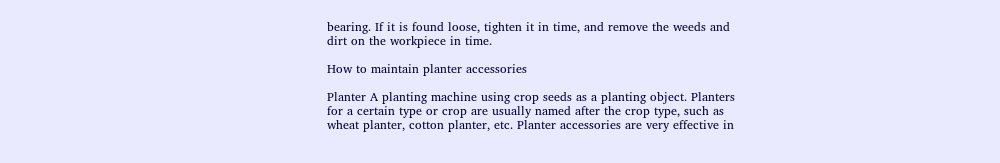bearing. If it is found loose, tighten it in time, and remove the weeds and dirt on the workpiece in time.

How to maintain planter accessories

Planter A planting machine using crop seeds as a planting object. Planters for a certain type or crop are usually named after the crop type, such as wheat planter, cotton planter, etc. Planter accessories are very effective in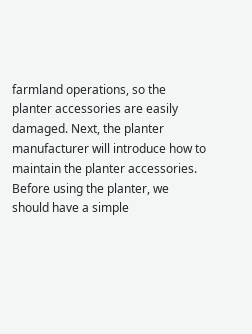farmland operations, so the planter accessories are easily damaged. Next, the planter manufacturer will introduce how to maintain the planter accessories. Before using the planter, we should have a simple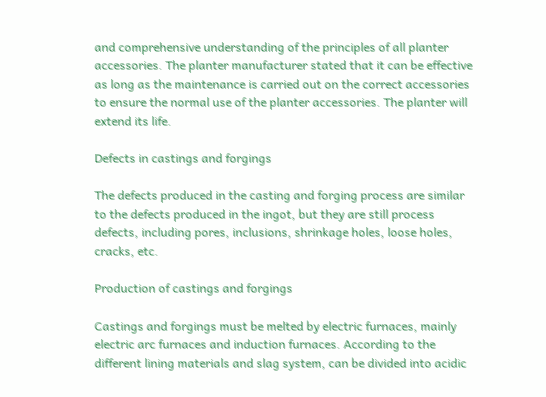and comprehensive understanding of the principles of all planter accessories. The planter manufacturer stated that it can be effective as long as the maintenance is carried out on the correct accessories to ensure the normal use of the planter accessories. The planter will extend its life.

Defects in castings and forgings

The defects produced in the casting and forging process are similar to the defects produced in the ingot, but they are still process defects, including pores, inclusions, shrinkage holes, loose holes, cracks, etc.

Production of castings and forgings

Castings and forgings must be melted by electric furnaces, mainly electric arc furnaces and induction furnaces. According to the different lining materials and slag system, can be divided into acidic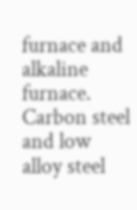furnace and alkaline furnace. Carbon steel and low alloy steel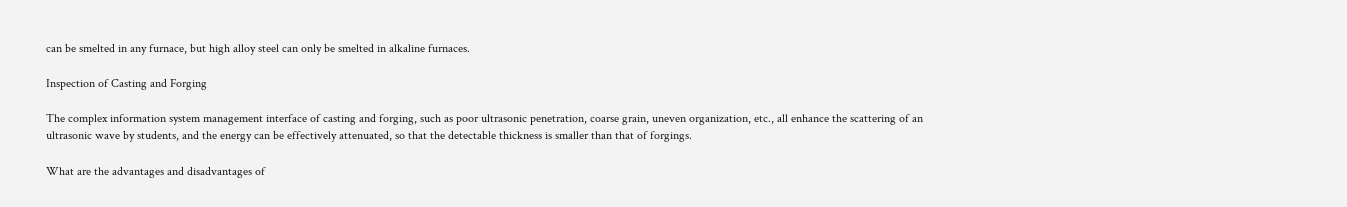can be smelted in any furnace, but high alloy steel can only be smelted in alkaline furnaces.

Inspection of Casting and Forging

The complex information system management interface of casting and forging, such as poor ultrasonic penetration, coarse grain, uneven organization, etc., all enhance the scattering of an ultrasonic wave by students, and the energy can be effectively attenuated, so that the detectable thickness is smaller than that of forgings.

What are the advantages and disadvantages of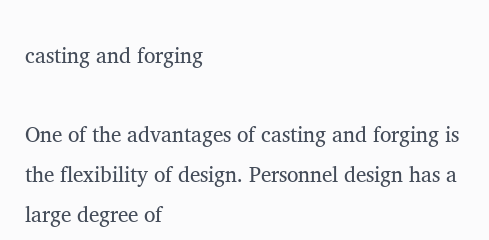casting and forging

One of the advantages of casting and forging is the flexibility of design. Personnel design has a large degree of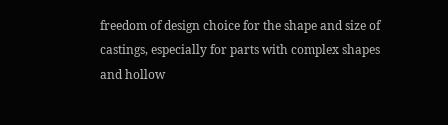freedom of design choice for the shape and size of castings, especially for parts with complex shapes and hollow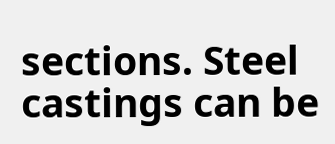sections. Steel castings can be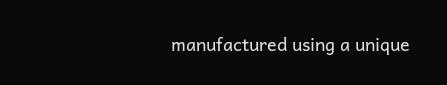manufactured using a unique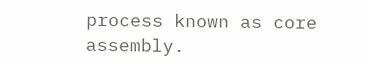process known as core assembly.